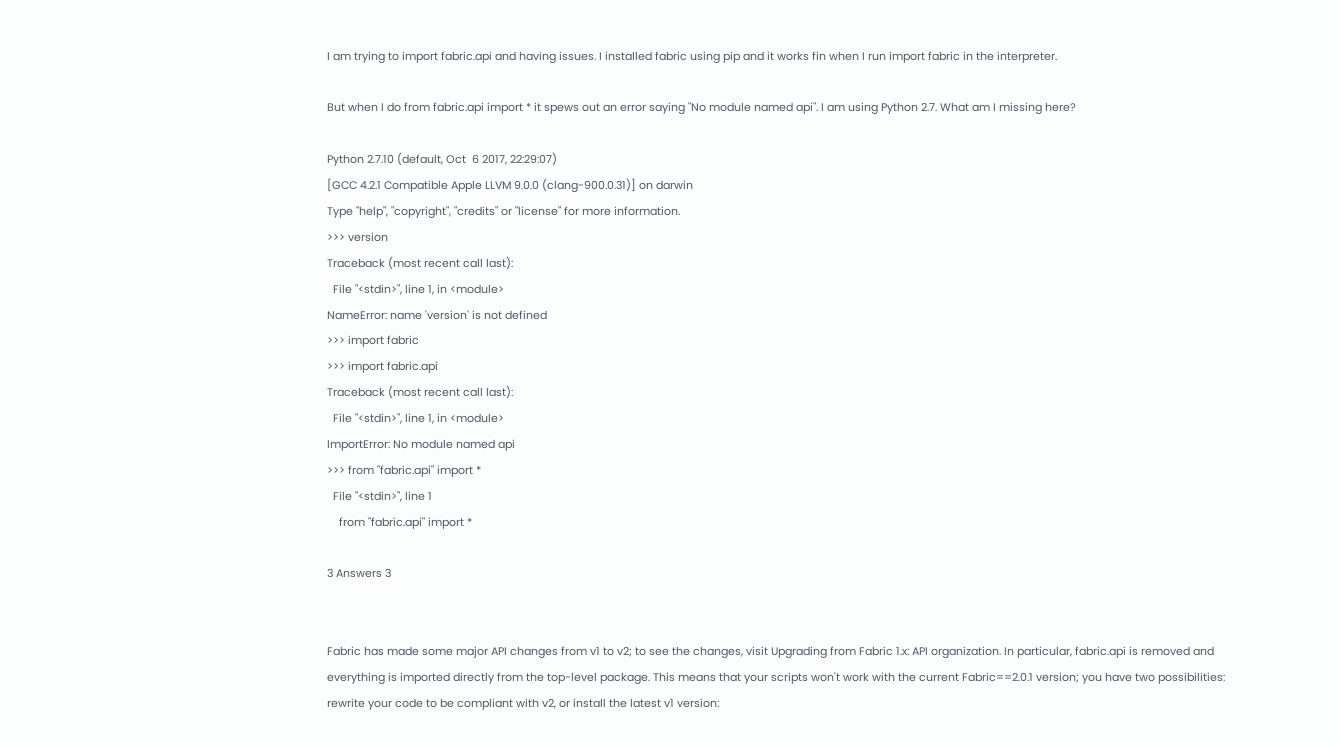I am trying to import fabric.api and having issues. I installed fabric using pip and it works fin when I run import fabric in the interpreter.

But when I do from fabric.api import * it spews out an error saying "No module named api". I am using Python 2.7. What am I missing here?

Python 2.7.10 (default, Oct  6 2017, 22:29:07)
[GCC 4.2.1 Compatible Apple LLVM 9.0.0 (clang-900.0.31)] on darwin
Type "help", "copyright", "credits" or "license" for more information.
>>> version
Traceback (most recent call last):
  File "<stdin>", line 1, in <module>
NameError: name 'version' is not defined
>>> import fabric
>>> import fabric.api
Traceback (most recent call last):
  File "<stdin>", line 1, in <module>
ImportError: No module named api
>>> from "fabric.api" import *
  File "<stdin>", line 1
    from "fabric.api" import *

3 Answers 3


Fabric has made some major API changes from v1 to v2; to see the changes, visit Upgrading from Fabric 1.x: API organization. In particular, fabric.api is removed and everything is imported directly from the top-level package. This means that your scripts won't work with the current Fabric==2.0.1 version; you have two possibilities: rewrite your code to be compliant with v2, or install the latest v1 version: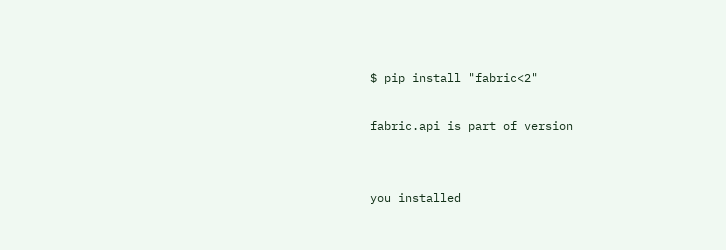$ pip install "fabric<2"

fabric.api is part of version


you installed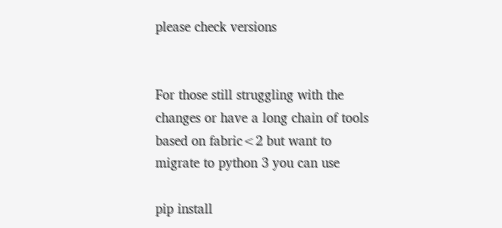please check versions


For those still struggling with the changes or have a long chain of tools based on fabric<2 but want to migrate to python 3 you can use

pip install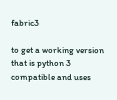fabric3

to get a working version that is python 3 compatible and uses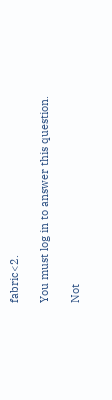fabric<2.

You must log in to answer this question.

Not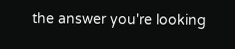the answer you're looking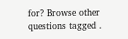for? Browse other questions tagged .